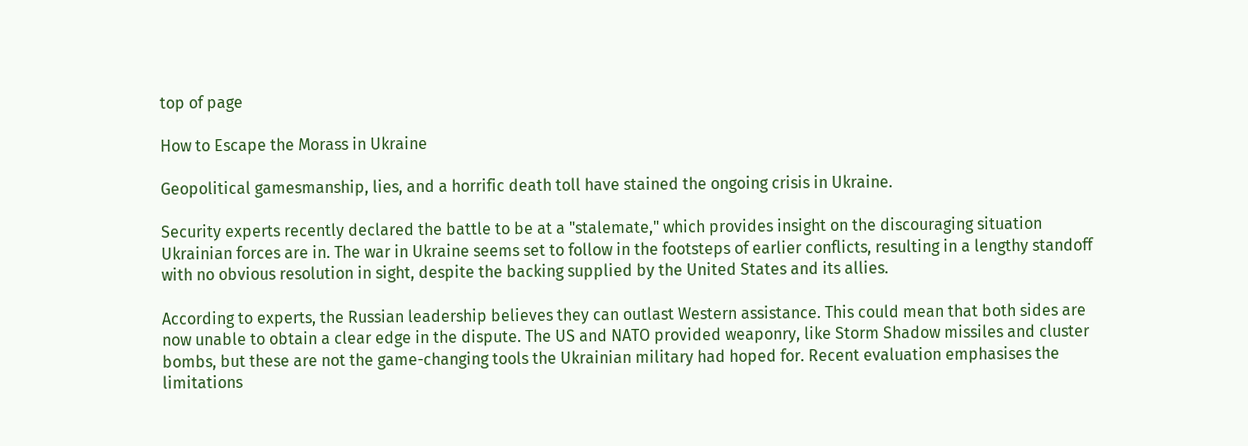top of page

How to Escape the Morass in Ukraine

Geopolitical gamesmanship, lies, and a horrific death toll have stained the ongoing crisis in Ukraine.

Security experts recently declared the battle to be at a "stalemate," which provides insight on the discouraging situation Ukrainian forces are in. The war in Ukraine seems set to follow in the footsteps of earlier conflicts, resulting in a lengthy standoff with no obvious resolution in sight, despite the backing supplied by the United States and its allies.

According to experts, the Russian leadership believes they can outlast Western assistance. This could mean that both sides are now unable to obtain a clear edge in the dispute. The US and NATO provided weaponry, like Storm Shadow missiles and cluster bombs, but these are not the game-changing tools the Ukrainian military had hoped for. Recent evaluation emphasises the limitations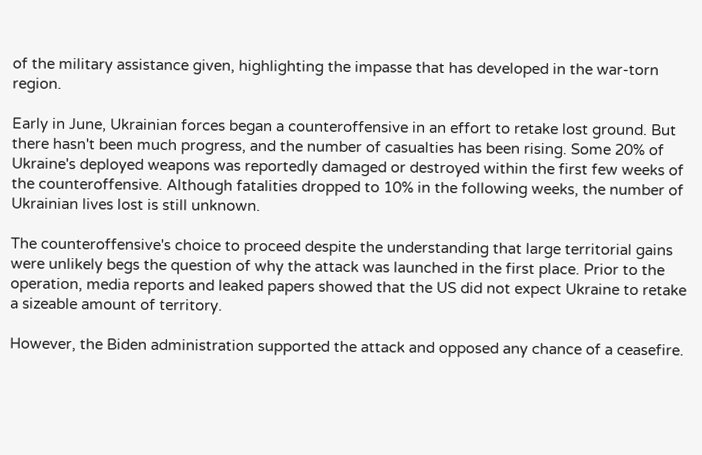of the military assistance given, highlighting the impasse that has developed in the war-torn region.

Early in June, Ukrainian forces began a counteroffensive in an effort to retake lost ground. But there hasn't been much progress, and the number of casualties has been rising. Some 20% of Ukraine's deployed weapons was reportedly damaged or destroyed within the first few weeks of the counteroffensive. Although fatalities dropped to 10% in the following weeks, the number of Ukrainian lives lost is still unknown.

The counteroffensive's choice to proceed despite the understanding that large territorial gains were unlikely begs the question of why the attack was launched in the first place. Prior to the operation, media reports and leaked papers showed that the US did not expect Ukraine to retake a sizeable amount of territory.

However, the Biden administration supported the attack and opposed any chance of a ceasefire.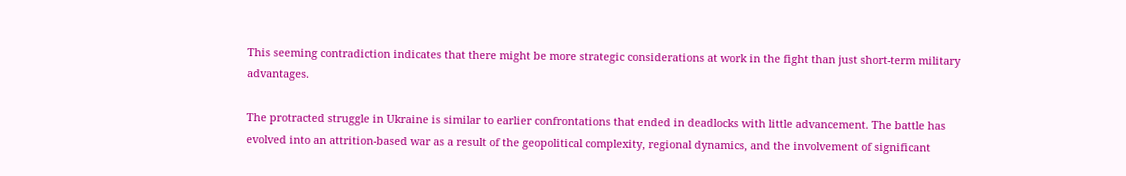This seeming contradiction indicates that there might be more strategic considerations at work in the fight than just short-term military advantages.

The protracted struggle in Ukraine is similar to earlier confrontations that ended in deadlocks with little advancement. The battle has evolved into an attrition-based war as a result of the geopolitical complexity, regional dynamics, and the involvement of significant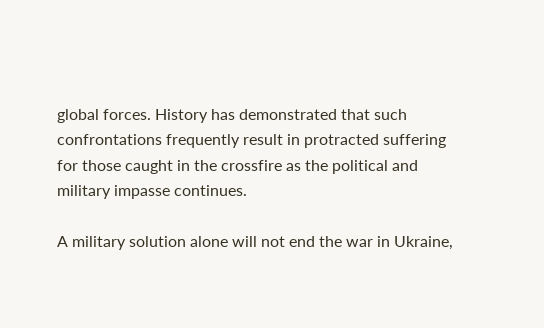global forces. History has demonstrated that such confrontations frequently result in protracted suffering for those caught in the crossfire as the political and military impasse continues.

A military solution alone will not end the war in Ukraine,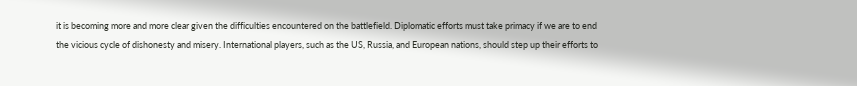it is becoming more and more clear given the difficulties encountered on the battlefield. Diplomatic efforts must take primacy if we are to end the vicious cycle of dishonesty and misery. International players, such as the US, Russia, and European nations, should step up their efforts to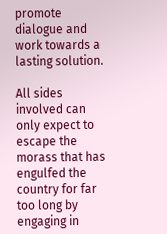promote dialogue and work towards a lasting solution.

All sides involved can only expect to escape the morass that has engulfed the country for far too long by engaging in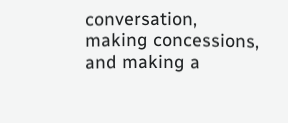conversation, making concessions, and making a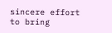sincere effort to bring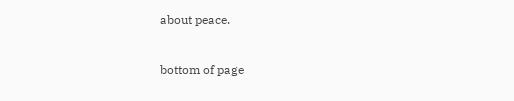about peace.


bottom of page